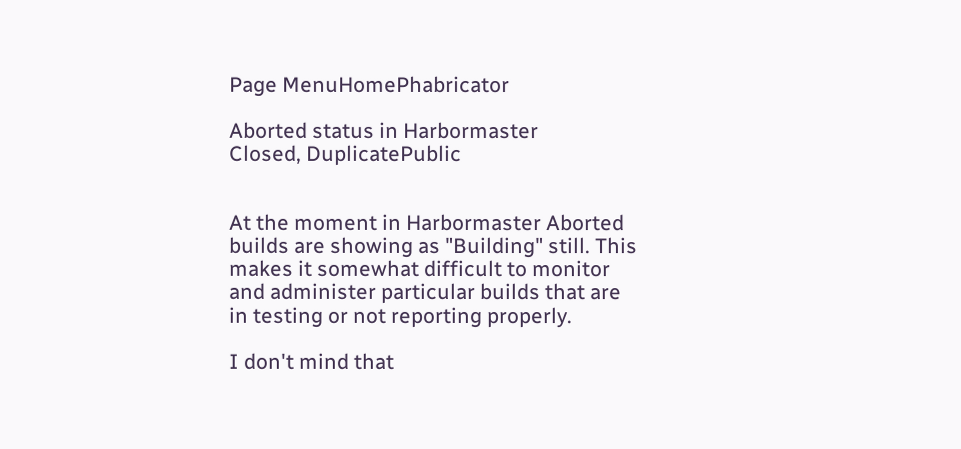Page MenuHomePhabricator

Aborted status in Harbormaster
Closed, DuplicatePublic


At the moment in Harbormaster Aborted builds are showing as "Building" still. This makes it somewhat difficult to monitor and administer particular builds that are in testing or not reporting properly.

I don't mind that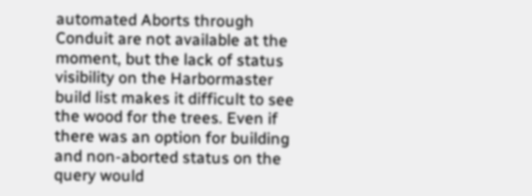automated Aborts through Conduit are not available at the moment, but the lack of status visibility on the Harbormaster build list makes it difficult to see the wood for the trees. Even if there was an option for building and non-aborted status on the query would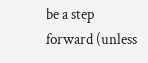be a step forward (unless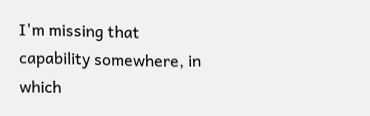I'm missing that capability somewhere, in which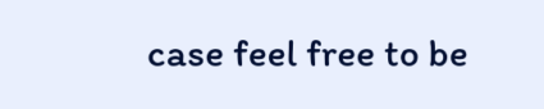case feel free to be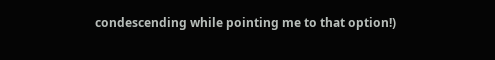condescending while pointing me to that option!)